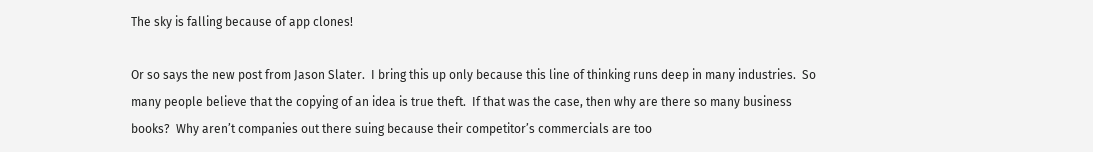The sky is falling because of app clones!

Or so says the new post from Jason Slater.  I bring this up only because this line of thinking runs deep in many industries.  So many people believe that the copying of an idea is true theft.  If that was the case, then why are there so many business books?  Why aren’t companies out there suing because their competitor’s commercials are too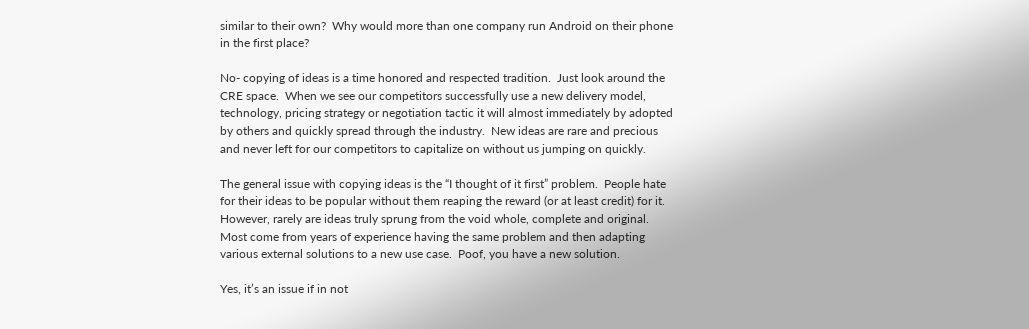similar to their own?  Why would more than one company run Android on their phone in the first place?

No- copying of ideas is a time honored and respected tradition.  Just look around the CRE space.  When we see our competitors successfully use a new delivery model, technology, pricing strategy or negotiation tactic it will almost immediately by adopted by others and quickly spread through the industry.  New ideas are rare and precious and never left for our competitors to capitalize on without us jumping on quickly.

The general issue with copying ideas is the “I thought of it first” problem.  People hate for their ideas to be popular without them reaping the reward (or at least credit) for it.  However, rarely are ideas truly sprung from the void whole, complete and original.  Most come from years of experience having the same problem and then adapting various external solutions to a new use case.  Poof, you have a new solution.

Yes, it’s an issue if in not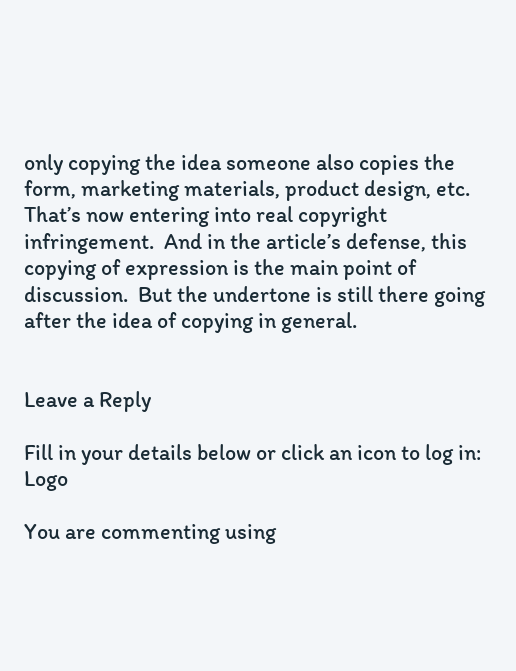only copying the idea someone also copies the form, marketing materials, product design, etc.  That’s now entering into real copyright infringement.  And in the article’s defense, this copying of expression is the main point of discussion.  But the undertone is still there going after the idea of copying in general.


Leave a Reply

Fill in your details below or click an icon to log in: Logo

You are commenting using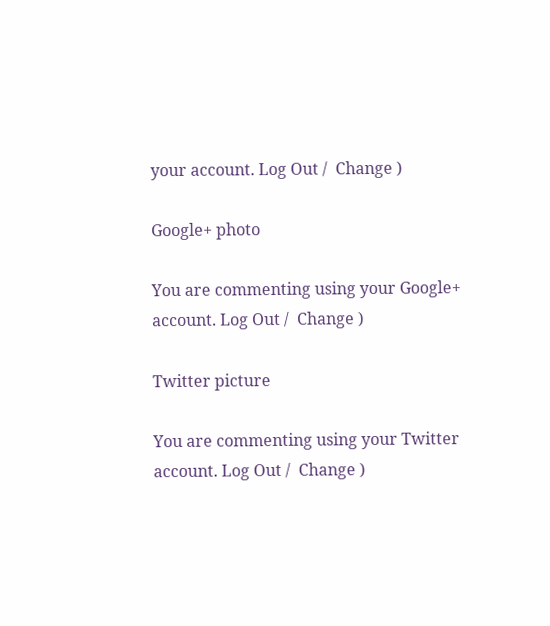your account. Log Out /  Change )

Google+ photo

You are commenting using your Google+ account. Log Out /  Change )

Twitter picture

You are commenting using your Twitter account. Log Out /  Change )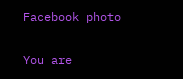Facebook photo

You are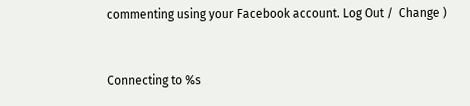commenting using your Facebook account. Log Out /  Change )


Connecting to %s